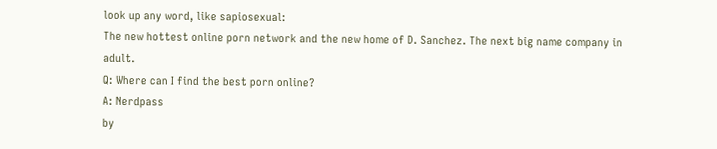look up any word, like sapiosexual:
The new hottest online porn network and the new home of D. Sanchez. The next big name company in adult.
Q: Where can I find the best porn online?
A: Nerdpass
by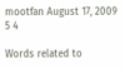mootfan August 17, 2009
5 4

Words related to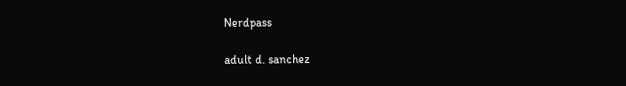Nerdpass

adult d. sanchez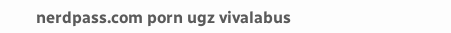nerdpass.com porn ugz vivalabus